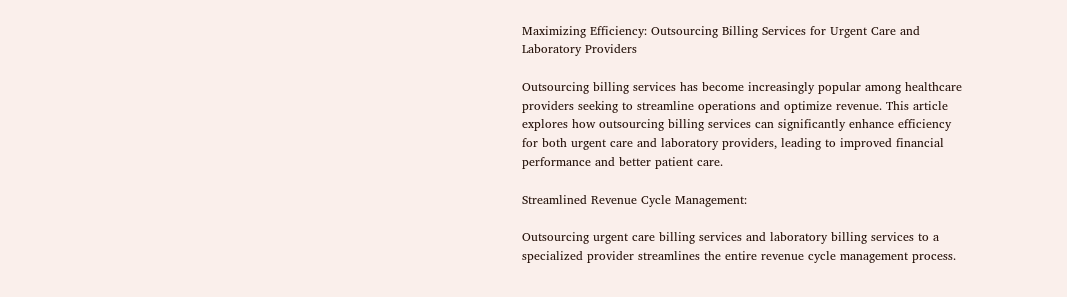Maximizing Efficiency: Outsourcing Billing Services for Urgent Care and Laboratory Providers

Outsourcing billing services has become increasingly popular among healthcare providers seeking to streamline operations and optimize revenue. This article explores how outsourcing billing services can significantly enhance efficiency for both urgent care and laboratory providers, leading to improved financial performance and better patient care.

Streamlined Revenue Cycle Management:

Outsourcing urgent care billing services and laboratory billing services to a specialized provider streamlines the entire revenue cycle management process.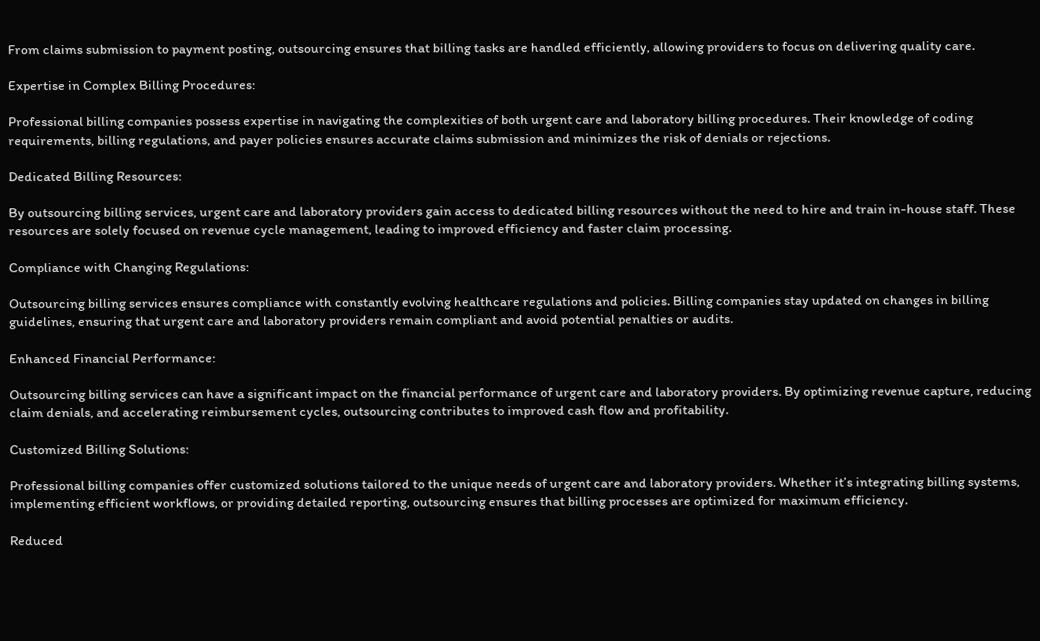From claims submission to payment posting, outsourcing ensures that billing tasks are handled efficiently, allowing providers to focus on delivering quality care.

Expertise in Complex Billing Procedures:

Professional billing companies possess expertise in navigating the complexities of both urgent care and laboratory billing procedures. Their knowledge of coding requirements, billing regulations, and payer policies ensures accurate claims submission and minimizes the risk of denials or rejections.

Dedicated Billing Resources:

By outsourcing billing services, urgent care and laboratory providers gain access to dedicated billing resources without the need to hire and train in-house staff. These resources are solely focused on revenue cycle management, leading to improved efficiency and faster claim processing.

Compliance with Changing Regulations:

Outsourcing billing services ensures compliance with constantly evolving healthcare regulations and policies. Billing companies stay updated on changes in billing guidelines, ensuring that urgent care and laboratory providers remain compliant and avoid potential penalties or audits.

Enhanced Financial Performance:

Outsourcing billing services can have a significant impact on the financial performance of urgent care and laboratory providers. By optimizing revenue capture, reducing claim denials, and accelerating reimbursement cycles, outsourcing contributes to improved cash flow and profitability.

Customized Billing Solutions:

Professional billing companies offer customized solutions tailored to the unique needs of urgent care and laboratory providers. Whether it’s integrating billing systems, implementing efficient workflows, or providing detailed reporting, outsourcing ensures that billing processes are optimized for maximum efficiency.

Reduced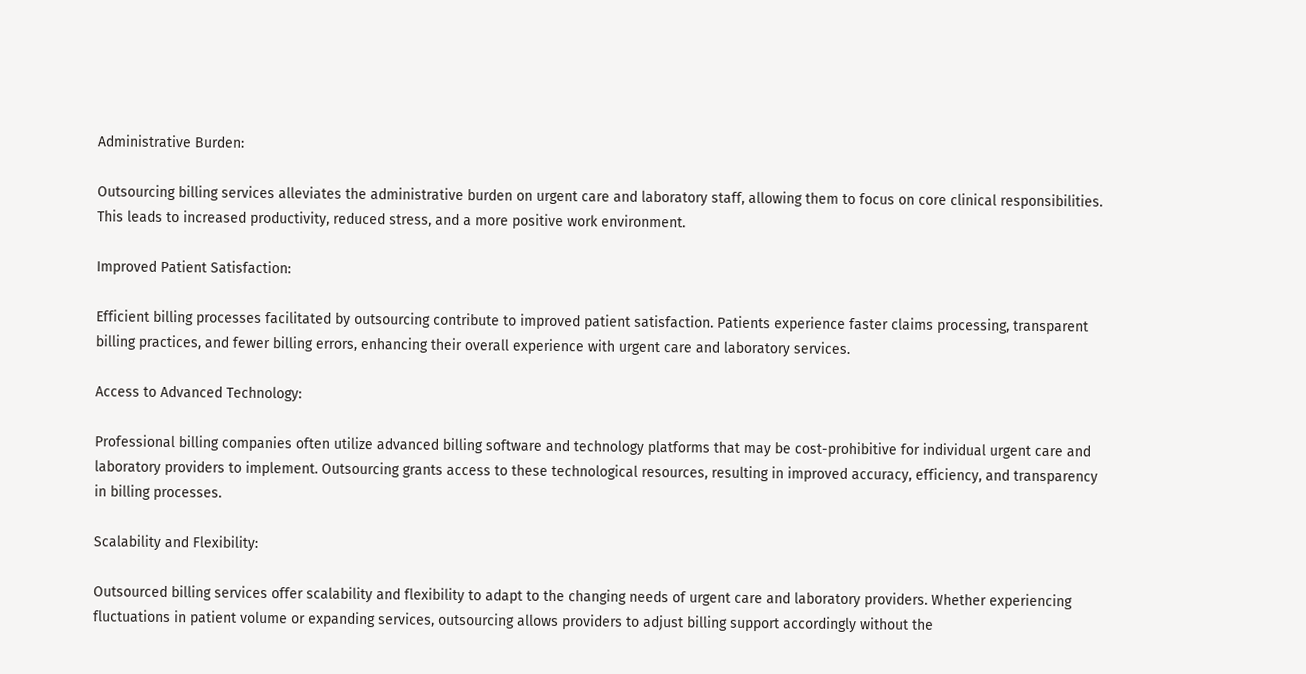Administrative Burden:

Outsourcing billing services alleviates the administrative burden on urgent care and laboratory staff, allowing them to focus on core clinical responsibilities. This leads to increased productivity, reduced stress, and a more positive work environment.

Improved Patient Satisfaction:

Efficient billing processes facilitated by outsourcing contribute to improved patient satisfaction. Patients experience faster claims processing, transparent billing practices, and fewer billing errors, enhancing their overall experience with urgent care and laboratory services.

Access to Advanced Technology:

Professional billing companies often utilize advanced billing software and technology platforms that may be cost-prohibitive for individual urgent care and laboratory providers to implement. Outsourcing grants access to these technological resources, resulting in improved accuracy, efficiency, and transparency in billing processes.

Scalability and Flexibility:

Outsourced billing services offer scalability and flexibility to adapt to the changing needs of urgent care and laboratory providers. Whether experiencing fluctuations in patient volume or expanding services, outsourcing allows providers to adjust billing support accordingly without the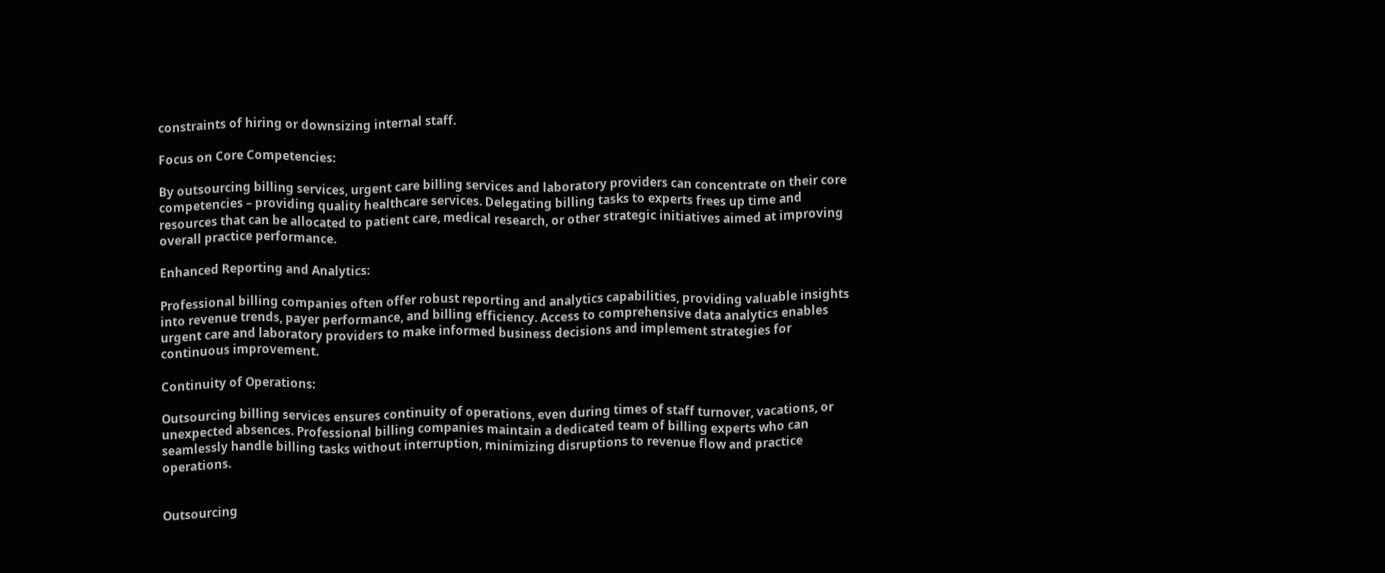constraints of hiring or downsizing internal staff.

Focus on Core Competencies:

By outsourcing billing services, urgent care billing services and laboratory providers can concentrate on their core competencies – providing quality healthcare services. Delegating billing tasks to experts frees up time and resources that can be allocated to patient care, medical research, or other strategic initiatives aimed at improving overall practice performance.

Enhanced Reporting and Analytics:

Professional billing companies often offer robust reporting and analytics capabilities, providing valuable insights into revenue trends, payer performance, and billing efficiency. Access to comprehensive data analytics enables urgent care and laboratory providers to make informed business decisions and implement strategies for continuous improvement.

Continuity of Operations:

Outsourcing billing services ensures continuity of operations, even during times of staff turnover, vacations, or unexpected absences. Professional billing companies maintain a dedicated team of billing experts who can seamlessly handle billing tasks without interruption, minimizing disruptions to revenue flow and practice operations.


Outsourcing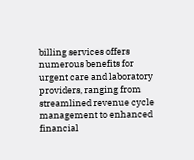billing services offers numerous benefits for urgent care and laboratory providers, ranging from streamlined revenue cycle management to enhanced financial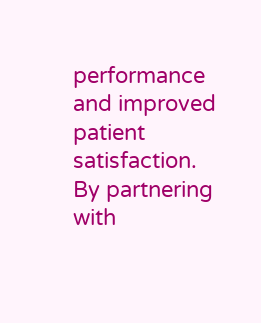performance and improved patient satisfaction. By partnering with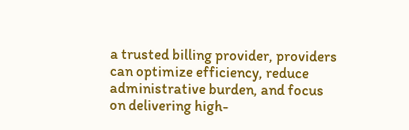a trusted billing provider, providers can optimize efficiency, reduce administrative burden, and focus on delivering high-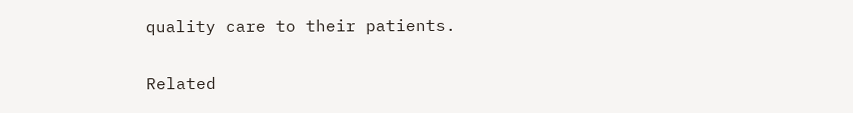quality care to their patients.

Related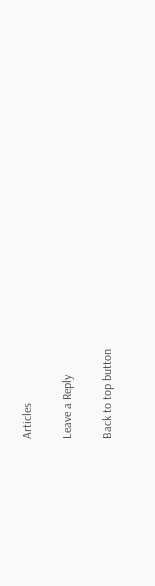Articles

Leave a Reply

Back to top button